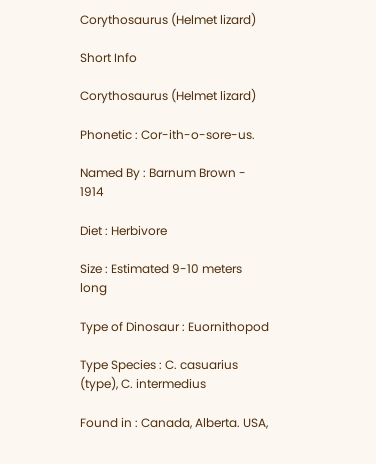Corythosaurus (Helmet lizard)

Short Info

Corythosaurus (Helmet lizard)

Phonetic : Cor-ith-o-sore-us.

Named By : Barnum Brown - 1914

Diet : Herbivore

Size : Estimated 9-10 meters long

Type of Dinosaur : Euornithopod

Type Species : C. casuarius (type), C. intermedius

Found in : Canada, Alberta. USA,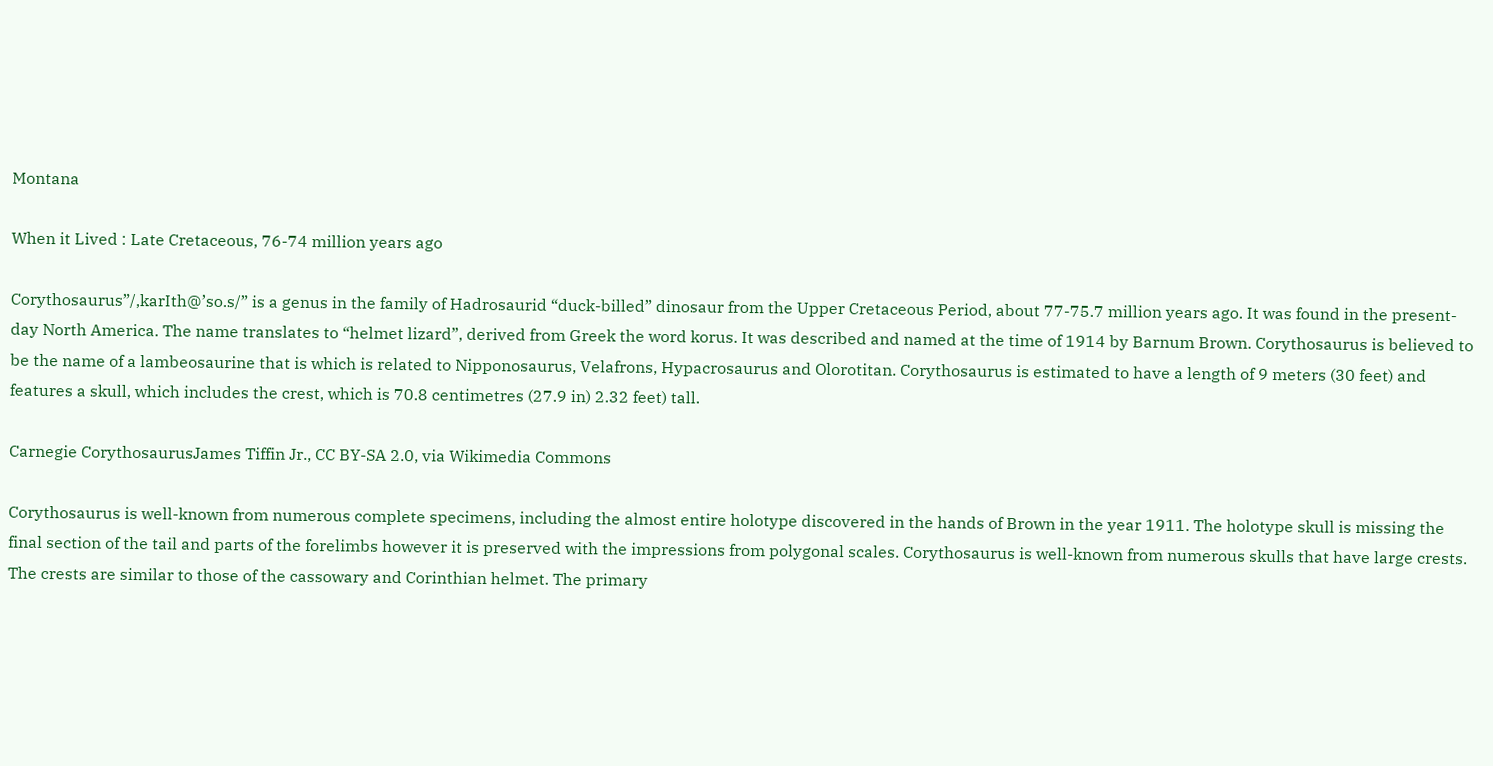Montana

When it Lived : Late Cretaceous, 76-74 million years ago

Corythosaurus”/,karIth@’so.s/” is a genus in the family of Hadrosaurid “duck-billed” dinosaur from the Upper Cretaceous Period, about 77-75.7 million years ago. It was found in the present-day North America. The name translates to “helmet lizard”, derived from Greek the word korus. It was described and named at the time of 1914 by Barnum Brown. Corythosaurus is believed to be the name of a lambeosaurine that is which is related to Nipponosaurus, Velafrons, Hypacrosaurus and Olorotitan. Corythosaurus is estimated to have a length of 9 meters (30 feet) and features a skull, which includes the crest, which is 70.8 centimetres (27.9 in) 2.32 feet) tall.

Carnegie CorythosaurusJames Tiffin Jr., CC BY-SA 2.0, via Wikimedia Commons

Corythosaurus is well-known from numerous complete specimens, including the almost entire holotype discovered in the hands of Brown in the year 1911. The holotype skull is missing the final section of the tail and parts of the forelimbs however it is preserved with the impressions from polygonal scales. Corythosaurus is well-known from numerous skulls that have large crests. The crests are similar to those of the cassowary and Corinthian helmet. The primary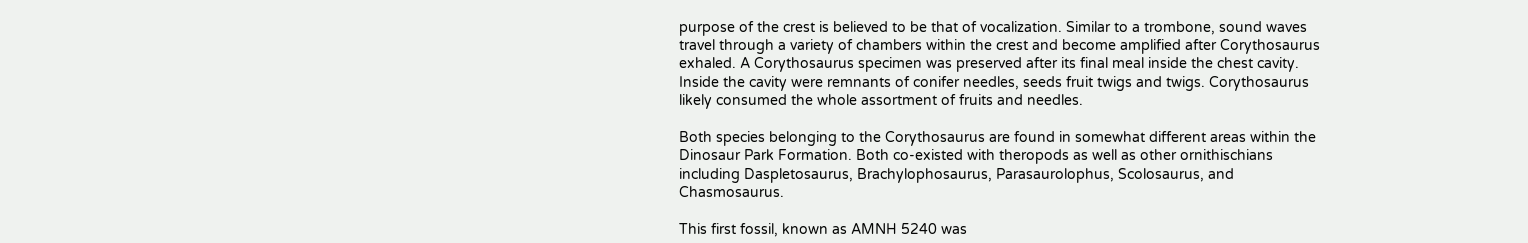purpose of the crest is believed to be that of vocalization. Similar to a trombone, sound waves travel through a variety of chambers within the crest and become amplified after Corythosaurus exhaled. A Corythosaurus specimen was preserved after its final meal inside the chest cavity. Inside the cavity were remnants of conifer needles, seeds fruit twigs and twigs. Corythosaurus likely consumed the whole assortment of fruits and needles.

Both species belonging to the Corythosaurus are found in somewhat different areas within the Dinosaur Park Formation. Both co-existed with theropods as well as other ornithischians including Daspletosaurus, Brachylophosaurus, Parasaurolophus, Scolosaurus, and Chasmosaurus.

This first fossil, known as AMNH 5240 was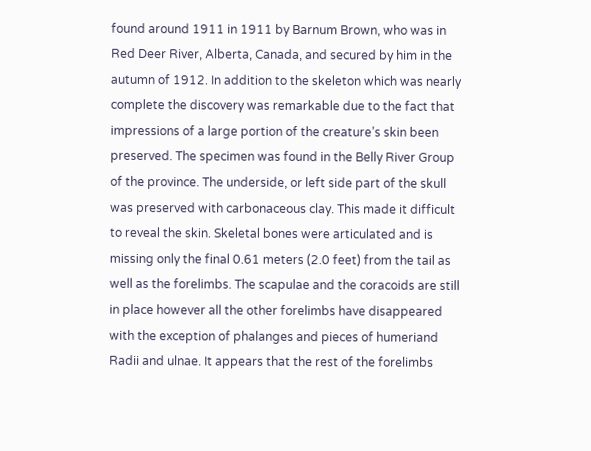found around 1911 in 1911 by Barnum Brown, who was in Red Deer River, Alberta, Canada, and secured by him in the autumn of 1912. In addition to the skeleton which was nearly complete the discovery was remarkable due to the fact that impressions of a large portion of the creature’s skin been preserved. The specimen was found in the Belly River Group of the province. The underside, or left side part of the skull was preserved with carbonaceous clay. This made it difficult to reveal the skin. Skeletal bones were articulated and is missing only the final 0.61 meters (2.0 feet) from the tail as well as the forelimbs. The scapulae and the coracoids are still in place however all the other forelimbs have disappeared with the exception of phalanges and pieces of humeriand Radii and ulnae. It appears that the rest of the forelimbs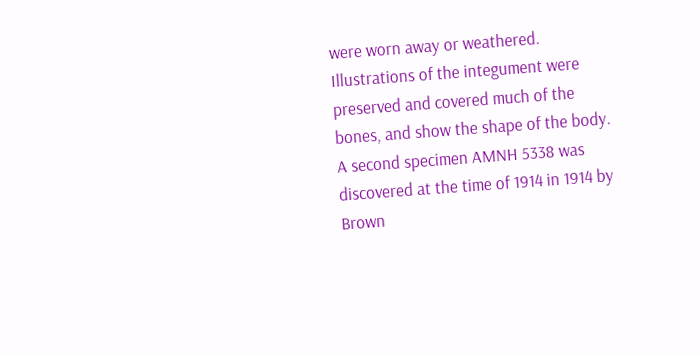were worn away or weathered. Illustrations of the integument were preserved and covered much of the bones, and show the shape of the body. A second specimen AMNH 5338 was discovered at the time of 1914 in 1914 by Brown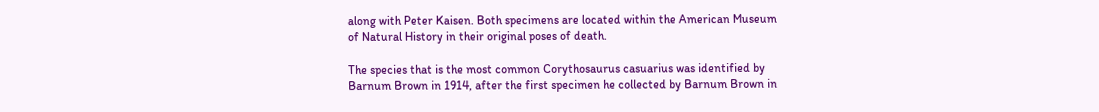along with Peter Kaisen. Both specimens are located within the American Museum of Natural History in their original poses of death.

The species that is the most common Corythosaurus casuarius was identified by Barnum Brown in 1914, after the first specimen he collected by Barnum Brown in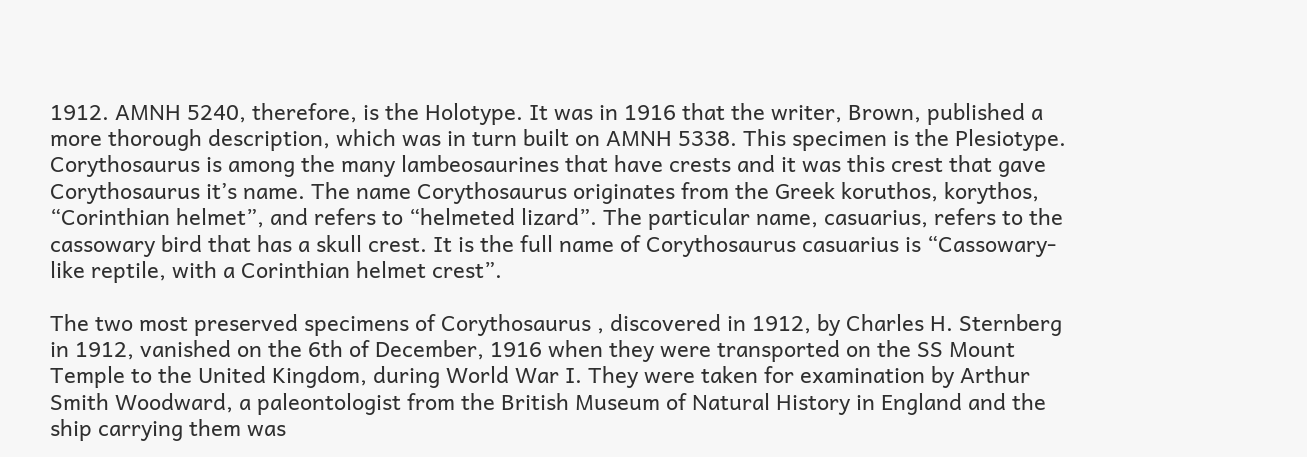1912. AMNH 5240, therefore, is the Holotype. It was in 1916 that the writer, Brown, published a more thorough description, which was in turn built on AMNH 5338. This specimen is the Plesiotype. Corythosaurus is among the many lambeosaurines that have crests and it was this crest that gave Corythosaurus it’s name. The name Corythosaurus originates from the Greek koruthos, korythos, “Corinthian helmet”, and refers to “helmeted lizard”. The particular name, casuarius, refers to the cassowary bird that has a skull crest. It is the full name of Corythosaurus casuarius is “Cassowary-like reptile, with a Corinthian helmet crest”.

The two most preserved specimens of Corythosaurus , discovered in 1912, by Charles H. Sternberg in 1912, vanished on the 6th of December, 1916 when they were transported on the SS Mount Temple to the United Kingdom, during World War I. They were taken for examination by Arthur Smith Woodward, a paleontologist from the British Museum of Natural History in England and the ship carrying them was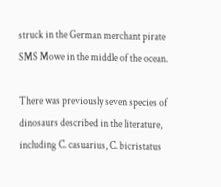struck in the German merchant pirate SMS Mowe in the middle of the ocean.

There was previously seven species of dinosaurs described in the literature, including C. casuarius, C. bicristatus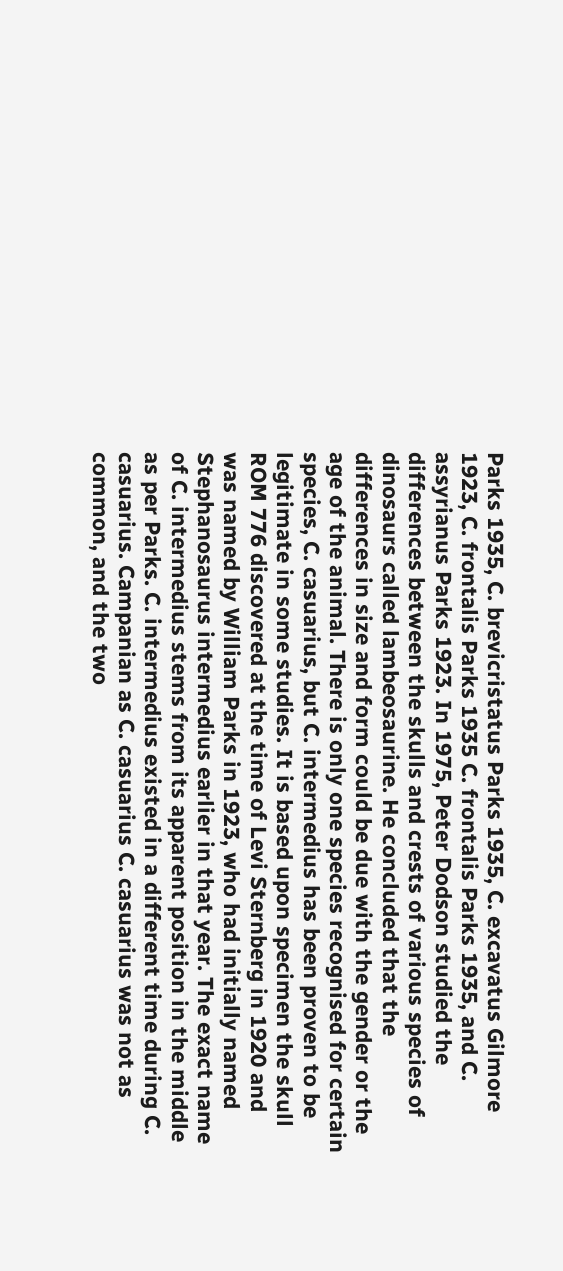Parks 1935, C. brevicristatus Parks 1935, C. excavatus Gilmore 1923, C. frontalis Parks 1935 C. frontalis Parks 1935, and C. assyrianus Parks 1923. In 1975, Peter Dodson studied the differences between the skulls and crests of various species of dinosaurs called lambeosaurine. He concluded that the differences in size and form could be due with the gender or the age of the animal. There is only one species recognised for certain species, C. casuarius, but C. intermedius has been proven to be legitimate in some studies. It is based upon specimen the skull ROM 776 discovered at the time of Levi Sternberg in 1920 and was named by William Parks in 1923, who had initially named Stephanosaurus intermedius earlier in that year. The exact name of C. intermedius stems from its apparent position in the middle as per Parks. C. intermedius existed in a different time during C. casuarius. Campanian as C. casuarius C. casuarius was not as common, and the two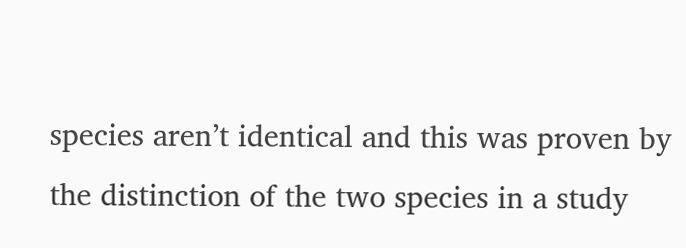species aren’t identical and this was proven by the distinction of the two species in a study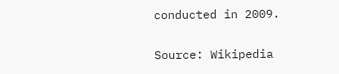conducted in 2009.

Source: Wikipedia